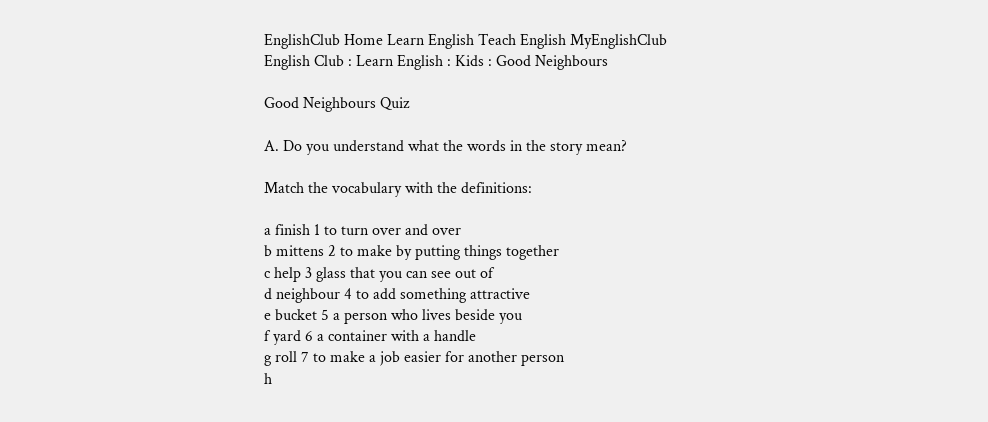EnglishClub Home Learn English Teach English MyEnglishClub
English Club : Learn English : Kids : Good Neighbours

Good Neighbours Quiz

A. Do you understand what the words in the story mean?

Match the vocabulary with the definitions:

a finish 1 to turn over and over
b mittens 2 to make by putting things together
c help 3 glass that you can see out of
d neighbour 4 to add something attractive
e bucket 5 a person who lives beside you
f yard 6 a container with a handle
g roll 7 to make a job easier for another person
h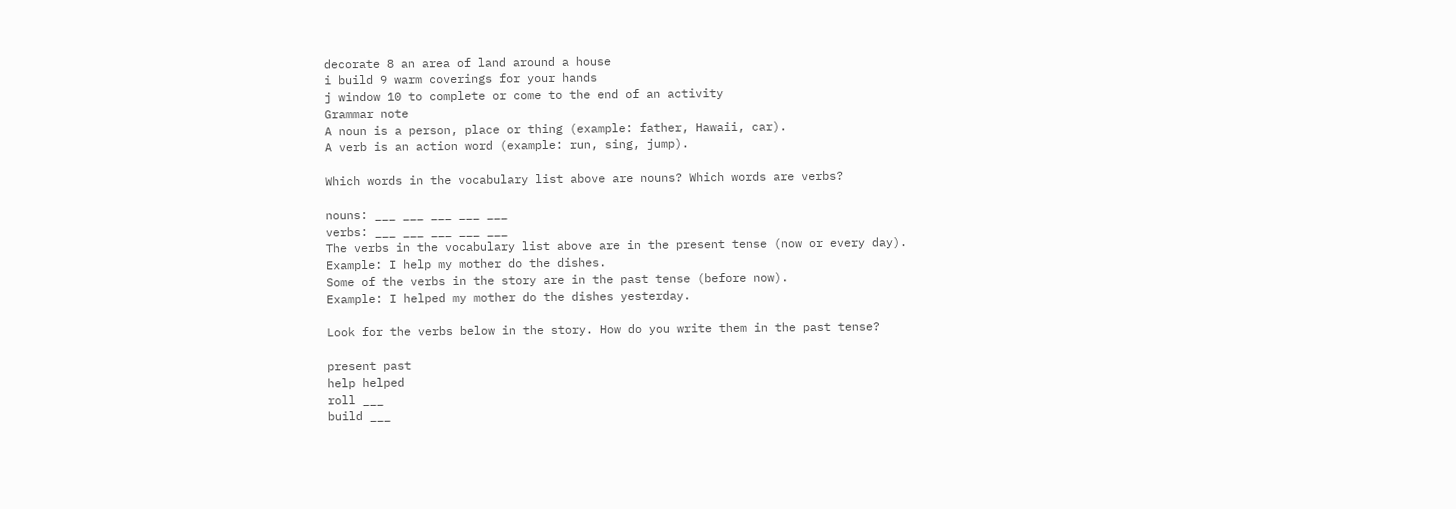decorate 8 an area of land around a house
i build 9 warm coverings for your hands
j window 10 to complete or come to the end of an activity
Grammar note
A noun is a person, place or thing (example: father, Hawaii, car).
A verb is an action word (example: run, sing, jump).

Which words in the vocabulary list above are nouns? Which words are verbs?

nouns: ___ ___ ___ ___ ___
verbs: ___ ___ ___ ___ ___
The verbs in the vocabulary list above are in the present tense (now or every day).
Example: I help my mother do the dishes.
Some of the verbs in the story are in the past tense (before now).
Example: I helped my mother do the dishes yesterday.

Look for the verbs below in the story. How do you write them in the past tense?

present past
help helped
roll ___
build ___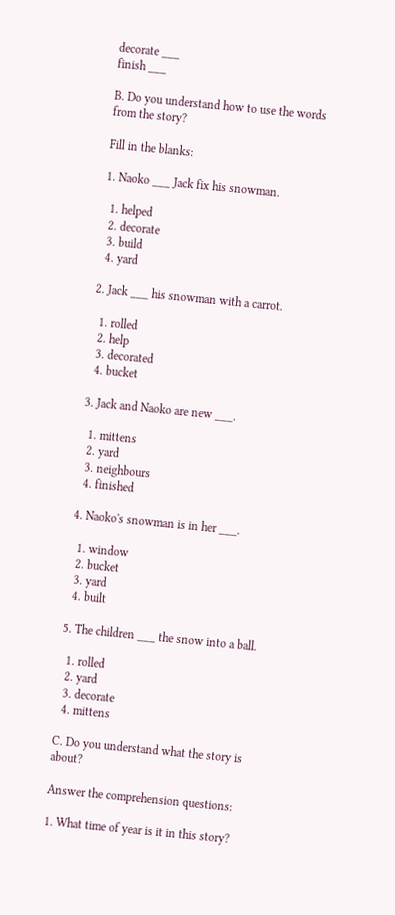decorate ___
finish ___

B. Do you understand how to use the words from the story?

Fill in the blanks:

1. Naoko ___ Jack fix his snowman.

  1. helped
  2. decorate
  3. build
  4. yard

2. Jack ___ his snowman with a carrot.

  1. rolled
  2. help
  3. decorated
  4. bucket

3. Jack and Naoko are new ___.

  1. mittens
  2. yard
  3. neighbours
  4. finished

4. Naoko's snowman is in her ___.

  1. window
  2. bucket
  3. yard
  4. built

5. The children ___ the snow into a ball.

  1. rolled
  2. yard
  3. decorate
  4. mittens

C. Do you understand what the story is about?

Answer the comprehension questions:

1. What time of year is it in this story?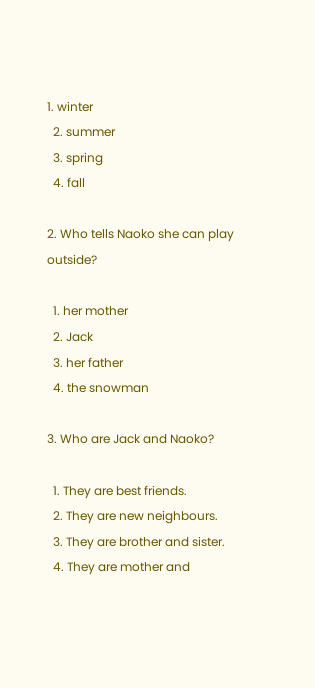1. winter
  2. summer
  3. spring
  4. fall

2. Who tells Naoko she can play outside?

  1. her mother
  2. Jack
  3. her father
  4. the snowman

3. Who are Jack and Naoko?

  1. They are best friends.
  2. They are new neighbours.
  3. They are brother and sister.
  4. They are mother and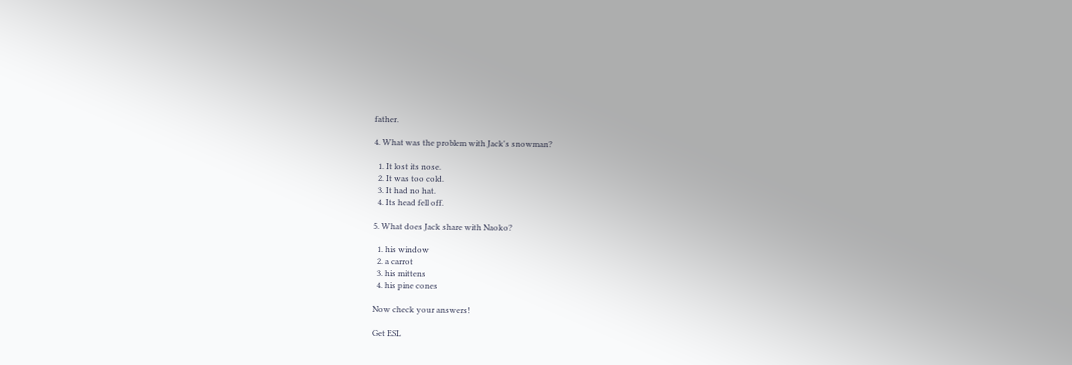father.

4. What was the problem with Jack's snowman?

  1. It lost its nose.
  2. It was too cold.
  3. It had no hat.
  4. Its head fell off.

5. What does Jack share with Naoko?

  1. his window
  2. a carrot
  3. his mittens
  4. his pine cones

Now check your answers!

Get ESL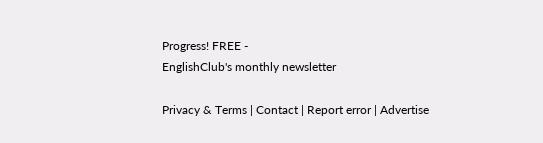Progress! FREE -
EnglishClub's monthly newsletter

Privacy & Terms | Contact | Report error | Advertise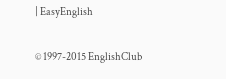| EasyEnglish

© 1997-2015 EnglishClub